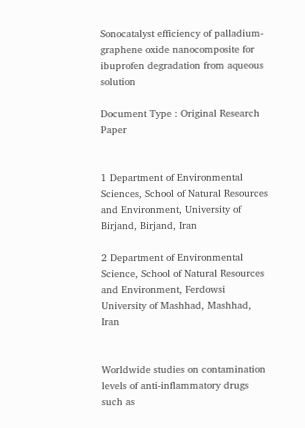Sonocatalyst efficiency of palladium-graphene oxide nanocomposite for ibuprofen degradation from aqueous solution

Document Type : Original Research Paper


1 Department of Environmental Sciences, School of Natural Resources and Environment, University of Birjand, Birjand, Iran

2 Department of Environmental Science, School of Natural Resources and Environment, Ferdowsi University of Mashhad, Mashhad, Iran


Worldwide studies on contamination levels of anti-inflammatory drugs such as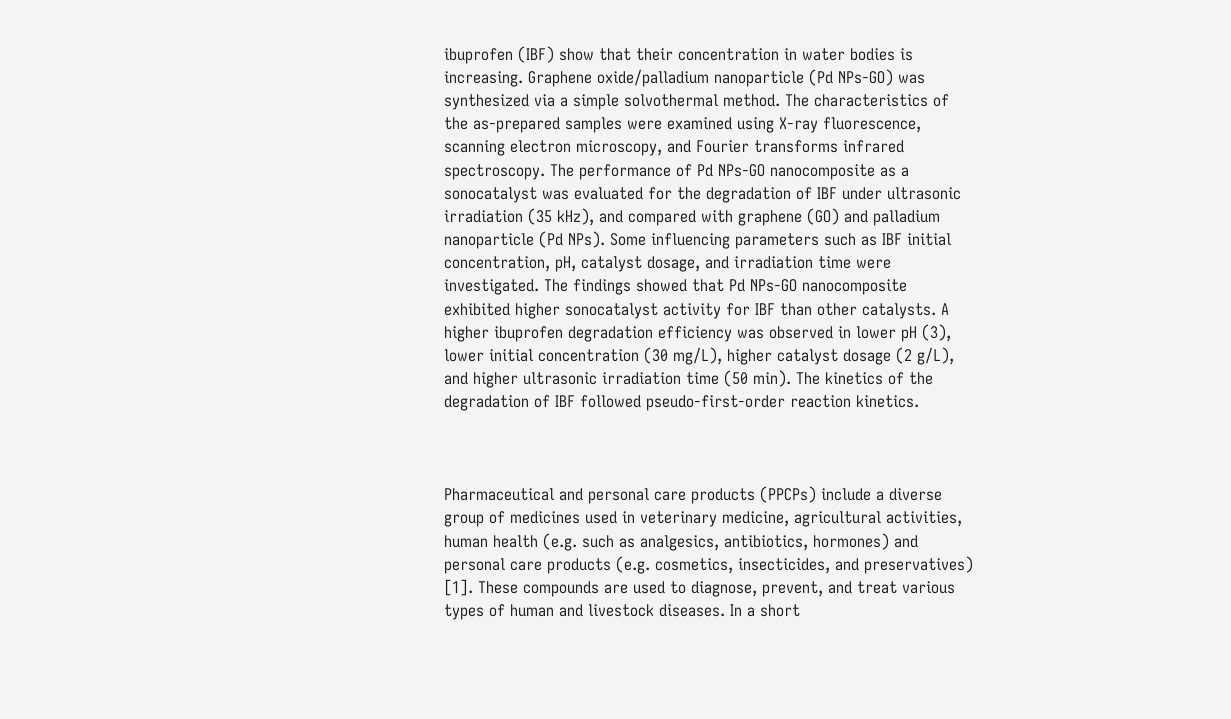ibuprofen (IBF) show that their concentration in water bodies is increasing. Graphene oxide/palladium nanoparticle (Pd NPs-GO) was synthesized via a simple solvothermal method. The characteristics of the as-prepared samples were examined using X-ray fluorescence, scanning electron microscopy, and Fourier transforms infrared spectroscopy. The performance of Pd NPs-GO nanocomposite as a sonocatalyst was evaluated for the degradation of IBF under ultrasonic irradiation (35 kHz), and compared with graphene (GO) and palladium nanoparticle (Pd NPs). Some influencing parameters such as IBF initial concentration, pH, catalyst dosage, and irradiation time were investigated. The findings showed that Pd NPs-GO nanocomposite exhibited higher sonocatalyst activity for IBF than other catalysts. A higher ibuprofen degradation efficiency was observed in lower pH (3), lower initial concentration (30 mg/L), higher catalyst dosage (2 g/L), and higher ultrasonic irradiation time (50 min). The kinetics of the degradation of IBF followed pseudo-first-order reaction kinetics.



Pharmaceutical and personal care products (PPCPs) include a diverse group of medicines used in veterinary medicine, agricultural activities, human health (e.g. such as analgesics, antibiotics, hormones) and personal care products (e.g. cosmetics, insecticides, and preservatives) [1]. These compounds are used to diagnose, prevent, and treat various types of human and livestock diseases. In a short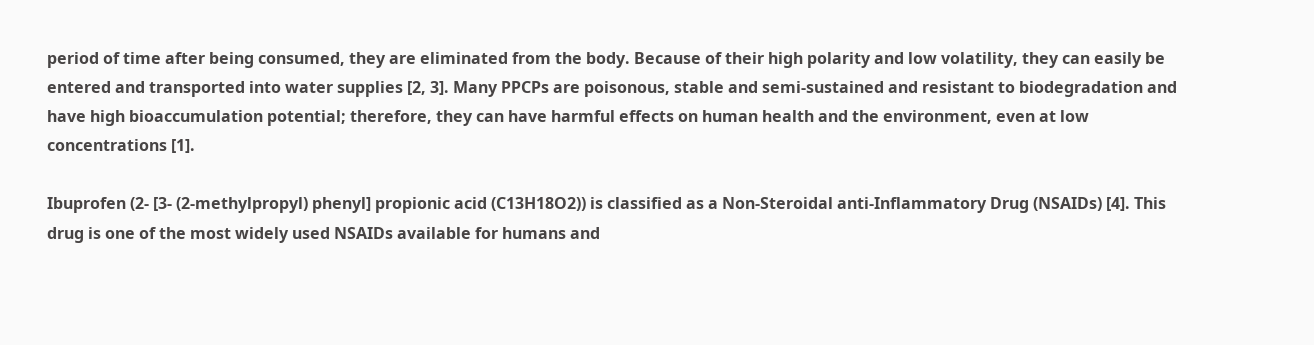period of time after being consumed, they are eliminated from the body. Because of their high polarity and low volatility, they can easily be entered and transported into water supplies [2, 3]. Many PPCPs are poisonous, stable and semi-sustained and resistant to biodegradation and have high bioaccumulation potential; therefore, they can have harmful effects on human health and the environment, even at low concentrations [1].

Ibuprofen (2- [3- (2-methylpropyl) phenyl] propionic acid (C13H18O2)) is classified as a Non-Steroidal anti-Inflammatory Drug (NSAIDs) [4]. This drug is one of the most widely used NSAIDs available for humans and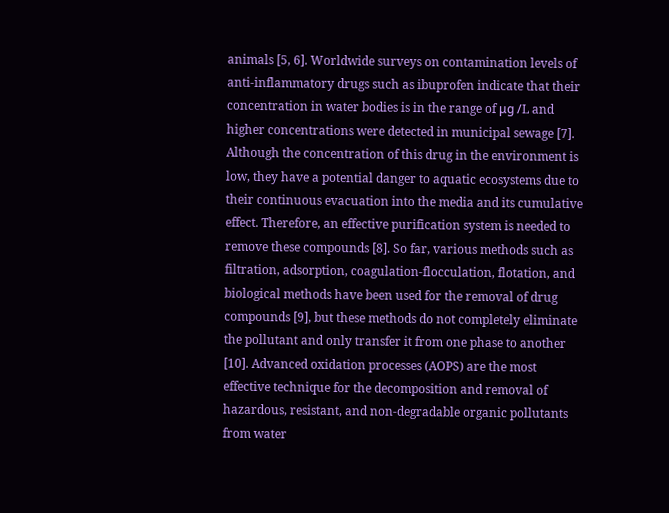animals [5, 6]. Worldwide surveys on contamination levels of anti-inflammatory drugs such as ibuprofen indicate that their concentration in water bodies is in the range of μg /L and higher concentrations were detected in municipal sewage [7]. Although the concentration of this drug in the environment is low, they have a potential danger to aquatic ecosystems due to their continuous evacuation into the media and its cumulative effect. Therefore, an effective purification system is needed to remove these compounds [8]. So far, various methods such as filtration, adsorption, coagulation-flocculation, flotation, and biological methods have been used for the removal of drug compounds [9], but these methods do not completely eliminate the pollutant and only transfer it from one phase to another [10]. Advanced oxidation processes (AOPS) are the most effective technique for the decomposition and removal of hazardous, resistant, and non-degradable organic pollutants from water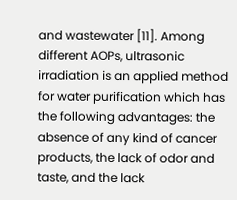and wastewater [11]. Among different AOPs, ultrasonic irradiation is an applied method for water purification which has the following advantages: the absence of any kind of cancer products, the lack of odor and taste, and the lack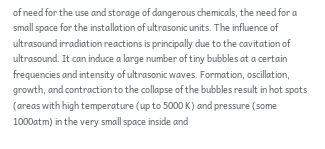of need for the use and storage of dangerous chemicals, the need for a small space for the installation of ultrasonic units. The influence of ultrasound irradiation reactions is principally due to the cavitation of ultrasound. It can induce a large number of tiny bubbles at a certain frequencies and intensity of ultrasonic waves. Formation, oscillation, growth, and contraction to the collapse of the bubbles result in hot spots (areas with high temperature (up to 5000 K) and pressure (some 1000atm) in the very small space inside and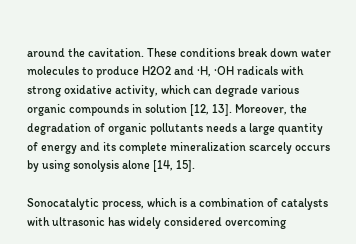around the cavitation. These conditions break down water molecules to produce H2O2 and ·H, ·OH radicals with strong oxidative activity, which can degrade various organic compounds in solution [12, 13]. Moreover, the degradation of organic pollutants needs a large quantity of energy and its complete mineralization scarcely occurs by using sonolysis alone [14, 15].

Sonocatalytic process, which is a combination of catalysts with ultrasonic has widely considered overcoming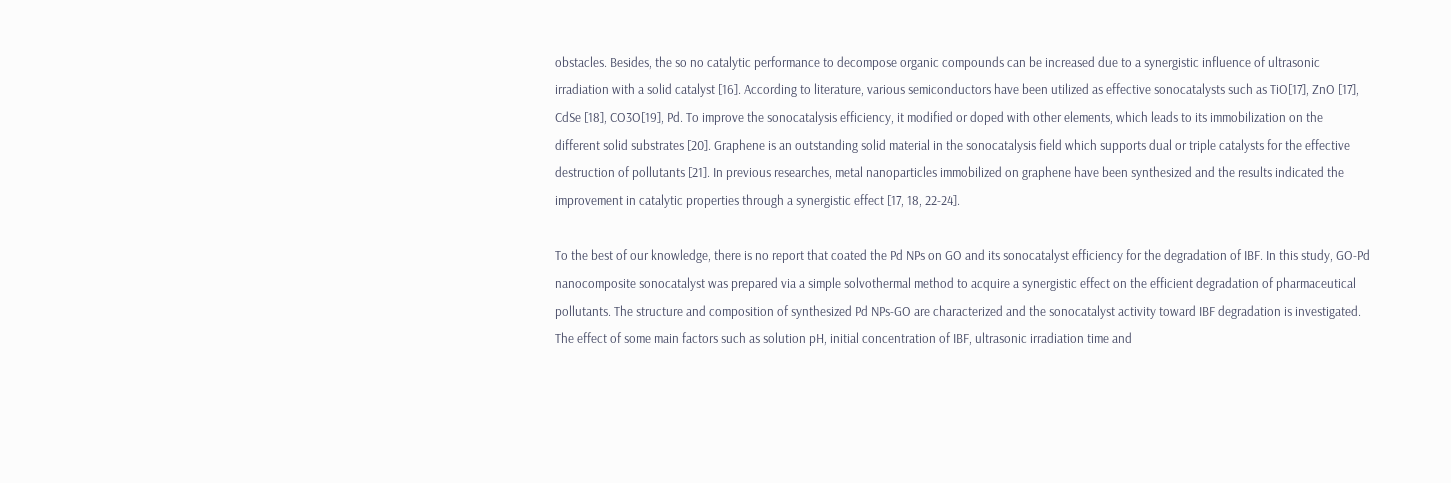obstacles. Besides, the so no catalytic performance to decompose organic compounds can be increased due to a synergistic influence of ultrasonic irradiation with a solid catalyst [16]. According to literature, various semiconductors have been utilized as effective sonocatalysts such as TiO[17], ZnO [17], CdSe [18], CO3O[19], Pd. To improve the sonocatalysis efficiency, it modified or doped with other elements, which leads to its immobilization on the different solid substrates [20]. Graphene is an outstanding solid material in the sonocatalysis field which supports dual or triple catalysts for the effective destruction of pollutants [21]. In previous researches, metal nanoparticles immobilized on graphene have been synthesized and the results indicated the improvement in catalytic properties through a synergistic effect [17, 18, 22-24].

To the best of our knowledge, there is no report that coated the Pd NPs on GO and its sonocatalyst efficiency for the degradation of IBF. In this study, GO-Pd nanocomposite sonocatalyst was prepared via a simple solvothermal method to acquire a synergistic effect on the efficient degradation of pharmaceutical pollutants. The structure and composition of synthesized Pd NPs-GO are characterized and the sonocatalyst activity toward IBF degradation is investigated. The effect of some main factors such as solution pH, initial concentration of IBF, ultrasonic irradiation time and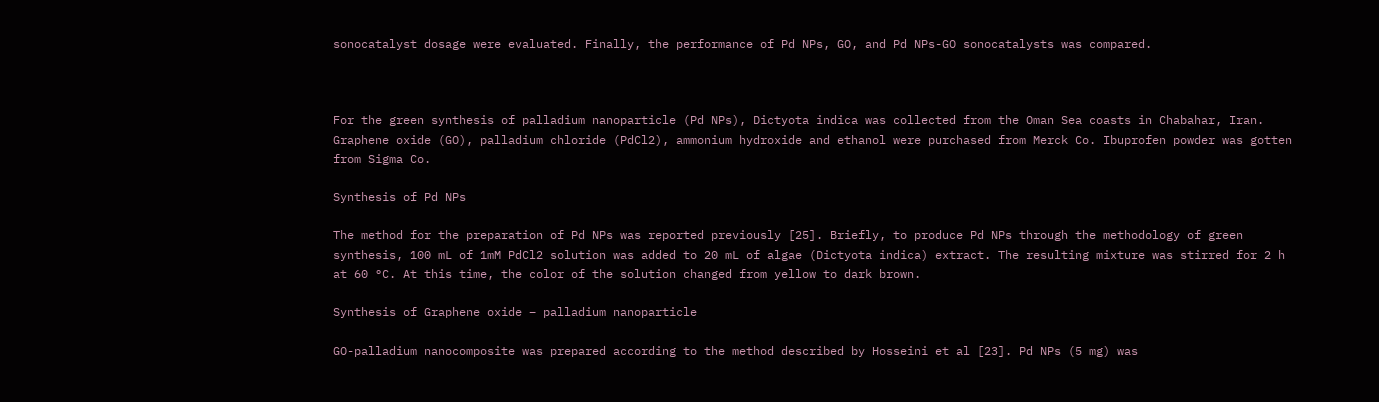sonocatalyst dosage were evaluated. Finally, the performance of Pd NPs, GO, and Pd NPs-GO sonocatalysts was compared.



For the green synthesis of palladium nanoparticle (Pd NPs), Dictyota indica was collected from the Oman Sea coasts in Chabahar, Iran. Graphene oxide (GO), palladium chloride (PdCl2), ammonium hydroxide and ethanol were purchased from Merck Co. Ibuprofen powder was gotten from Sigma Co.

Synthesis of Pd NPs

The method for the preparation of Pd NPs was reported previously [25]. Briefly, to produce Pd NPs through the methodology of green synthesis, 100 mL of 1mM PdCl2 solution was added to 20 mL of algae (Dictyota indica) extract. The resulting mixture was stirred for 2 h at 60 °C. At this time, the color of the solution changed from yellow to dark brown.

Synthesis of Graphene oxide – palladium nanoparticle

GO-palladium nanocomposite was prepared according to the method described by Hosseini et al [23]. Pd NPs (5 mg) was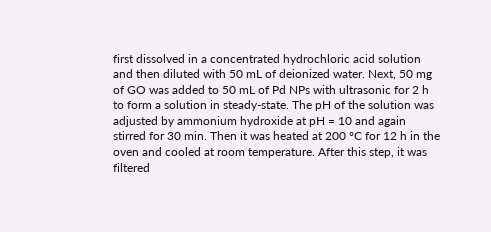first dissolved in a concentrated hydrochloric acid solution and then diluted with 50 mL of deionized water. Next, 50 mg of GO was added to 50 mL of Pd NPs with ultrasonic for 2 h to form a solution in steady-state. The pH of the solution was adjusted by ammonium hydroxide at pH = 10 and again stirred for 30 min. Then it was heated at 200 °C for 12 h in the oven and cooled at room temperature. After this step, it was filtered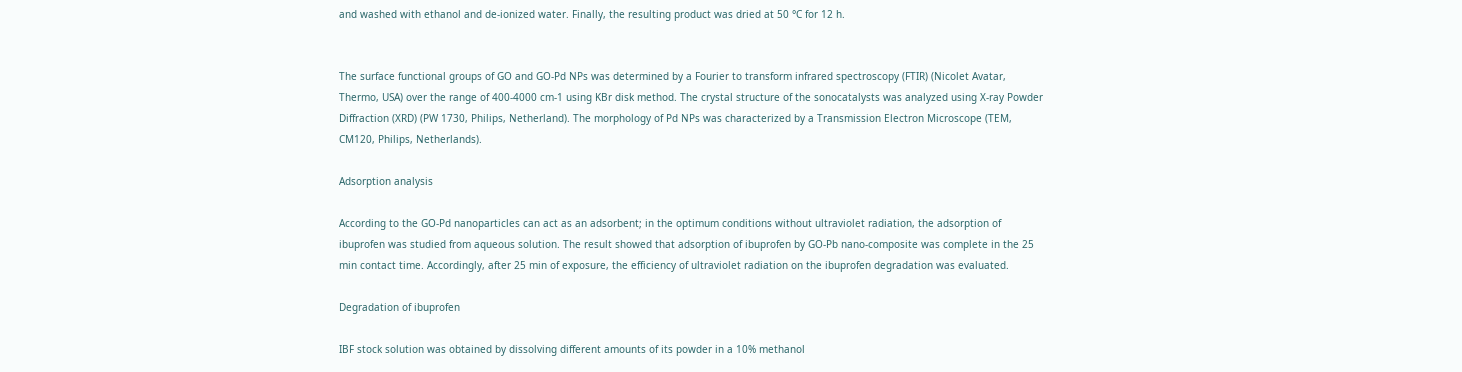and washed with ethanol and de-ionized water. Finally, the resulting product was dried at 50 °C for 12 h.


The surface functional groups of GO and GO-Pd NPs was determined by a Fourier to transform infrared spectroscopy (FTIR) (Nicolet Avatar, Thermo, USA) over the range of 400-4000 cm-1 using KBr disk method. The crystal structure of the sonocatalysts was analyzed using X-ray Powder Diffraction (XRD) (PW 1730, Philips, Netherland). The morphology of Pd NPs was characterized by a Transmission Electron Microscope (TEM, CM120, Philips, Netherlands).

Adsorption analysis

According to the GO-Pd nanoparticles can act as an adsorbent; in the optimum conditions without ultraviolet radiation, the adsorption of ibuprofen was studied from aqueous solution. The result showed that adsorption of ibuprofen by GO-Pb nano-composite was complete in the 25 min contact time. Accordingly, after 25 min of exposure, the efficiency of ultraviolet radiation on the ibuprofen degradation was evaluated.

Degradation of ibuprofen

IBF stock solution was obtained by dissolving different amounts of its powder in a 10% methanol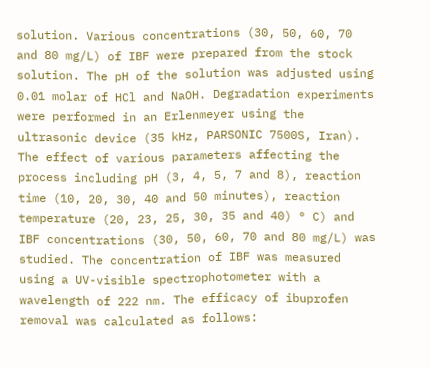solution. Various concentrations (30, 50, 60, 70 and 80 mg/L) of IBF were prepared from the stock solution. The pH of the solution was adjusted using 0.01 molar of HCl and NaOH. Degradation experiments were performed in an Erlenmeyer using the ultrasonic device (35 kHz, PARSONIC 7500S, Iran). The effect of various parameters affecting the process including pH (3, 4, 5, 7 and 8), reaction time (10, 20, 30, 40 and 50 minutes), reaction temperature (20, 23, 25, 30, 35 and 40) ° C) and IBF concentrations (30, 50, 60, 70 and 80 mg/L) was studied. The concentration of IBF was measured using a UV-visible spectrophotometer with a wavelength of 222 nm. The efficacy of ibuprofen removal was calculated as follows: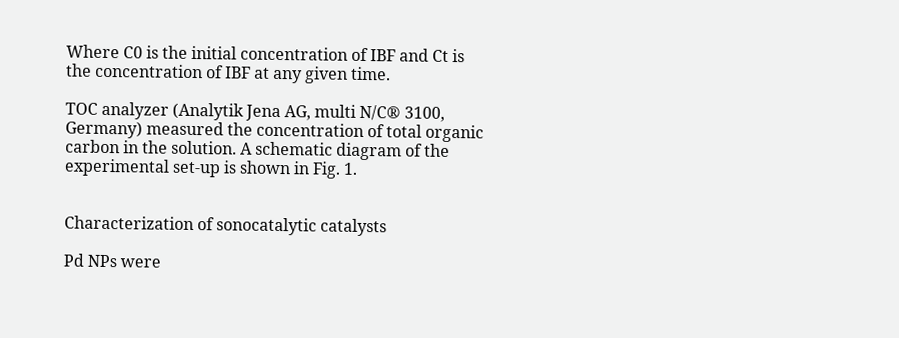Where C0 is the initial concentration of IBF and Ct is the concentration of IBF at any given time.

TOC analyzer (Analytik Jena AG, multi N/C® 3100, Germany) measured the concentration of total organic carbon in the solution. A schematic diagram of the experimental set-up is shown in Fig. 1.


Characterization of sonocatalytic catalysts

Pd NPs were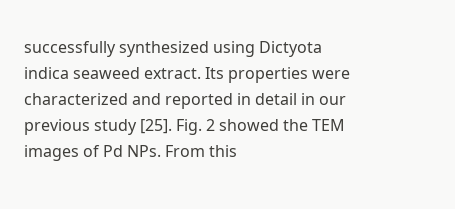successfully synthesized using Dictyota indica seaweed extract. Its properties were characterized and reported in detail in our previous study [25]. Fig. 2 showed the TEM images of Pd NPs. From this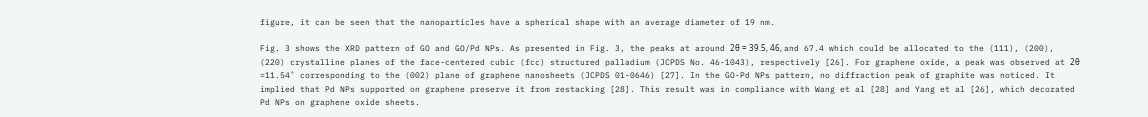figure, it can be seen that the nanoparticles have a spherical shape with an average diameter of 19 nm.

Fig. 3 shows the XRD pattern of GO and GO/Pd NPs. As presented in Fig. 3, the peaks at around 2θ = 39.5, 46, and 67.4 which could be allocated to the (111), (200), (220) crystalline planes of the face-centered cubic (fcc) structured palladium (JCPDS No. 46-1043), respectively [26]. For graphene oxide, a peak was observed at 2θ =11.54˚ corresponding to the (002) plane of graphene nanosheets (JCPDS 01-0646) [27]. In the GO-Pd NPs pattern, no diffraction peak of graphite was noticed. It implied that Pd NPs supported on graphene preserve it from restacking [28]. This result was in compliance with Wang et al [28] and Yang et al [26], which decorated Pd NPs on graphene oxide sheets.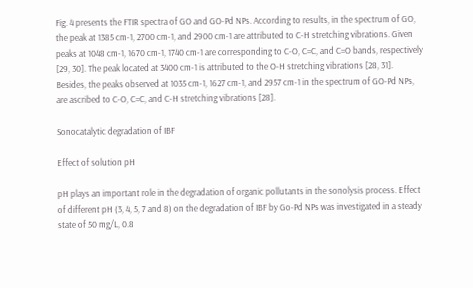Fig. 4 presents the FTIR spectra of GO and GO-Pd NPs. According to results, in the spectrum of GO, the peak at 1385 cm-1, 2700 cm-1, and 2900 cm-1 are attributed to C-H stretching vibrations. Given peaks at 1048 cm-1, 1670 cm-1, 1740 cm-1 are corresponding to C-O, C=C, and C=O bands, respectively [29, 30]. The peak located at 3400 cm-1 is attributed to the O-H stretching vibrations [28, 31]. Besides, the peaks observed at 1035 cm-1, 1627 cm-1, and 2957 cm-1 in the spectrum of GO-Pd NPs, are ascribed to C-O, C=C, and C-H stretching vibrations [28].

Sonocatalytic degradation of IBF

Effect of solution pH

pH plays an important role in the degradation of organic pollutants in the sonolysis process. Effect of different pH (3, 4, 5, 7 and 8) on the degradation of IBF by Go-Pd NPs was investigated in a steady state of 50 mg/L, 0.8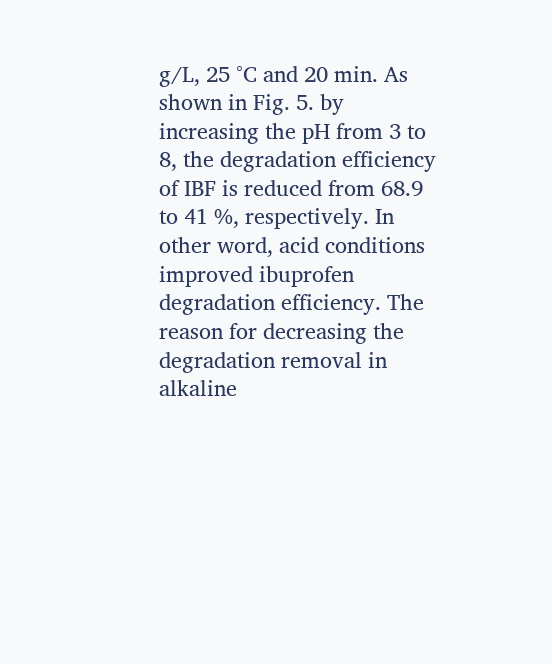g/L, 25 °C and 20 min. As shown in Fig. 5. by increasing the pH from 3 to 8, the degradation efficiency of IBF is reduced from 68.9 to 41 %, respectively. In other word, acid conditions improved ibuprofen degradation efficiency. The reason for decreasing the degradation removal in alkaline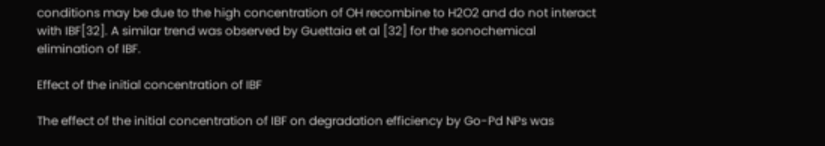conditions may be due to the high concentration of OH recombine to H2O2 and do not interact with IBF[32]. A similar trend was observed by Guettaia et al [32] for the sonochemical elimination of IBF.

Effect of the initial concentration of IBF

The effect of the initial concentration of IBF on degradation efficiency by Go-Pd NPs was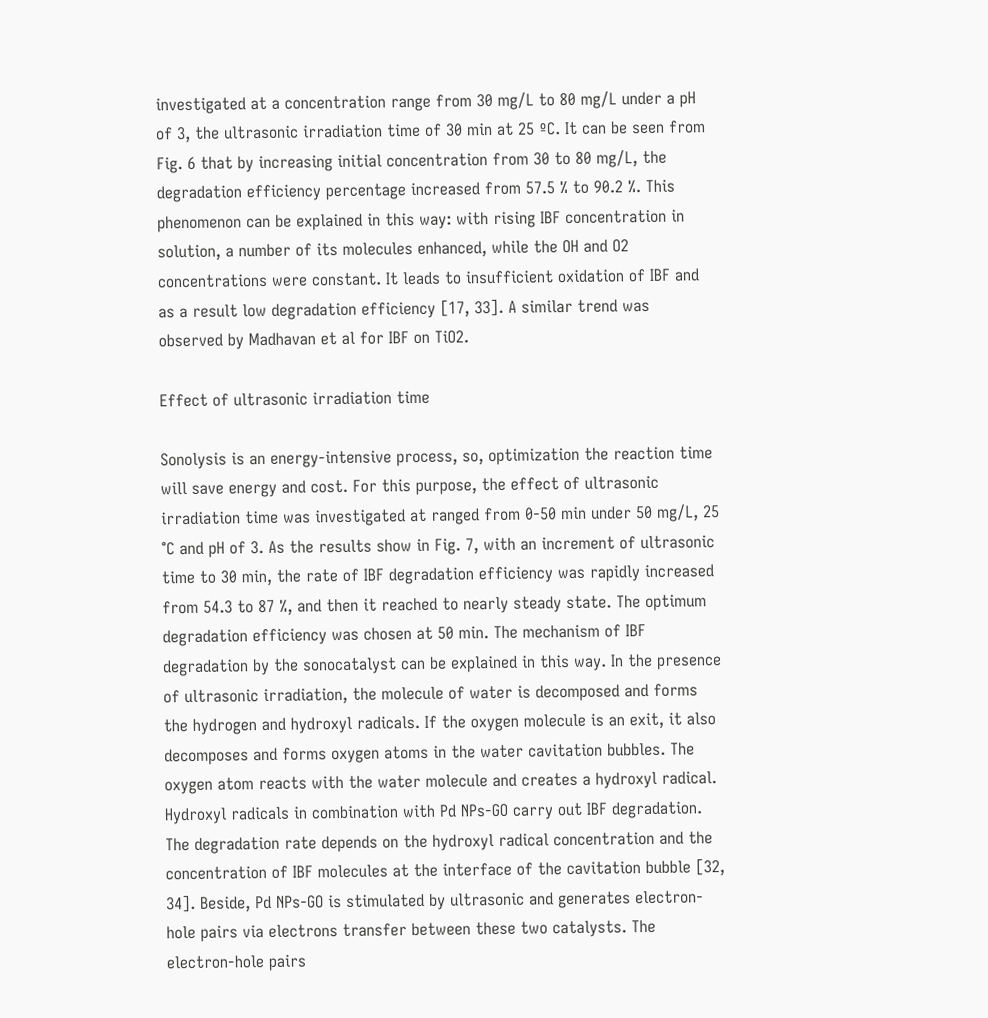investigated at a concentration range from 30 mg/L to 80 mg/L under a pH of 3, the ultrasonic irradiation time of 30 min at 25 ºC. It can be seen from Fig. 6 that by increasing initial concentration from 30 to 80 mg/L, the degradation efficiency percentage increased from 57.5 % to 90.2 %. This phenomenon can be explained in this way: with rising IBF concentration in solution, a number of its molecules enhanced, while the OH and O2 concentrations were constant. It leads to insufficient oxidation of IBF and as a result low degradation efficiency [17, 33]. A similar trend was observed by Madhavan et al for IBF on TiO2.

Effect of ultrasonic irradiation time

Sonolysis is an energy-intensive process, so, optimization the reaction time will save energy and cost. For this purpose, the effect of ultrasonic irradiation time was investigated at ranged from 0-50 min under 50 mg/L, 25 °C and pH of 3. As the results show in Fig. 7, with an increment of ultrasonic time to 30 min, the rate of IBF degradation efficiency was rapidly increased from 54.3 to 87 %, and then it reached to nearly steady state. The optimum degradation efficiency was chosen at 50 min. The mechanism of IBF degradation by the sonocatalyst can be explained in this way. In the presence of ultrasonic irradiation, the molecule of water is decomposed and forms the hydrogen and hydroxyl radicals. If the oxygen molecule is an exit, it also decomposes and forms oxygen atoms in the water cavitation bubbles. The oxygen atom reacts with the water molecule and creates a hydroxyl radical. Hydroxyl radicals in combination with Pd NPs-GO carry out IBF degradation. The degradation rate depends on the hydroxyl radical concentration and the concentration of IBF molecules at the interface of the cavitation bubble [32, 34]. Beside, Pd NPs-GO is stimulated by ultrasonic and generates electron-hole pairs via electrons transfer between these two catalysts. The electron-hole pairs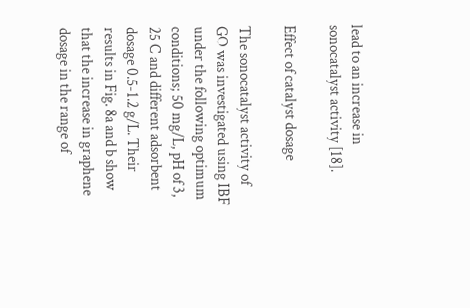lead to an increase in sonocatalyst activity [18].

Effect of catalyst dosage

The sonocatalyst activity of GO was investigated using IBF under the following optimum conditions; 50 mg/L, pH of 3, 25 C and different adsorbent dosage 0.5-1.2 g/L. Their results in Fig. 8a and b show that the increase in graphene dosage in the range of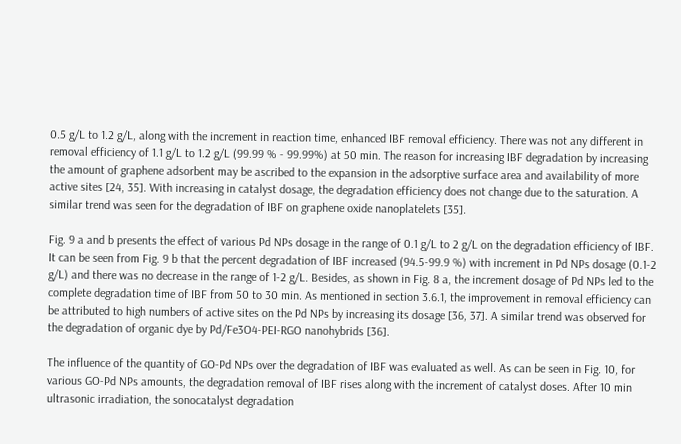0.5 g/L to 1.2 g/L, along with the increment in reaction time, enhanced IBF removal efficiency. There was not any different in removal efficiency of 1.1 g/L to 1.2 g/L (99.99 % - 99.99%) at 50 min. The reason for increasing IBF degradation by increasing the amount of graphene adsorbent may be ascribed to the expansion in the adsorptive surface area and availability of more active sites [24, 35]. With increasing in catalyst dosage, the degradation efficiency does not change due to the saturation. A similar trend was seen for the degradation of IBF on graphene oxide nanoplatelets [35].

Fig. 9 a and b presents the effect of various Pd NPs dosage in the range of 0.1 g/L to 2 g/L on the degradation efficiency of IBF. It can be seen from Fig. 9 b that the percent degradation of IBF increased (94.5-99.9 %) with increment in Pd NPs dosage (0.1-2 g/L) and there was no decrease in the range of 1-2 g/L. Besides, as shown in Fig. 8 a, the increment dosage of Pd NPs led to the complete degradation time of IBF from 50 to 30 min. As mentioned in section 3.6.1, the improvement in removal efficiency can be attributed to high numbers of active sites on the Pd NPs by increasing its dosage [36, 37]. A similar trend was observed for the degradation of organic dye by Pd/Fe3O4-PEI-RGO nanohybrids [36].

The influence of the quantity of GO-Pd NPs over the degradation of IBF was evaluated as well. As can be seen in Fig. 10, for various GO-Pd NPs amounts, the degradation removal of IBF rises along with the increment of catalyst doses. After 10 min ultrasonic irradiation, the sonocatalyst degradation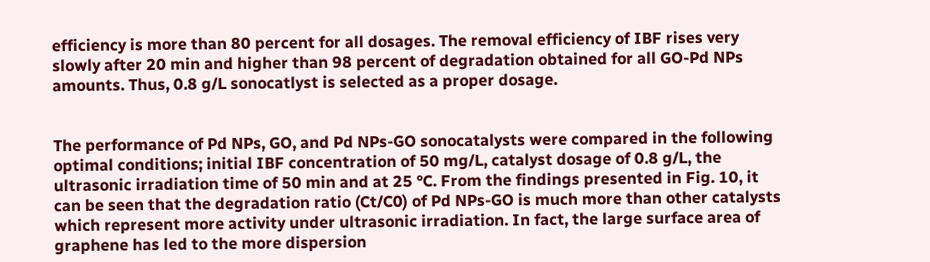efficiency is more than 80 percent for all dosages. The removal efficiency of IBF rises very slowly after 20 min and higher than 98 percent of degradation obtained for all GO-Pd NPs amounts. Thus, 0.8 g/L sonocatlyst is selected as a proper dosage.


The performance of Pd NPs, GO, and Pd NPs-GO sonocatalysts were compared in the following optimal conditions; initial IBF concentration of 50 mg/L, catalyst dosage of 0.8 g/L, the ultrasonic irradiation time of 50 min and at 25 °C. From the findings presented in Fig. 10, it can be seen that the degradation ratio (Ct/C0) of Pd NPs-GO is much more than other catalysts which represent more activity under ultrasonic irradiation. In fact, the large surface area of graphene has led to the more dispersion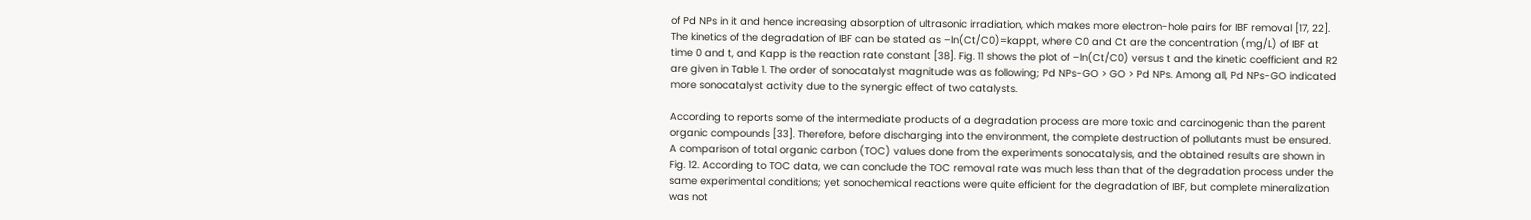of Pd NPs in it and hence increasing absorption of ultrasonic irradiation, which makes more electron-hole pairs for IBF removal [17, 22]. The kinetics of the degradation of IBF can be stated as –ln(Ct/C0)=kappt, where C0 and Ct are the concentration (mg/L) of IBF at time 0 and t, and Kapp is the reaction rate constant [38]. Fig. 11 shows the plot of –ln(Ct/C0) versus t and the kinetic coefficient and R2 are given in Table 1. The order of sonocatalyst magnitude was as following; Pd NPs-GO > GO > Pd NPs. Among all, Pd NPs-GO indicated more sonocatalyst activity due to the synergic effect of two catalysts.

According to reports some of the intermediate products of a degradation process are more toxic and carcinogenic than the parent organic compounds [33]. Therefore, before discharging into the environment, the complete destruction of pollutants must be ensured. A comparison of total organic carbon (TOC) values done from the experiments sonocatalysis, and the obtained results are shown in Fig. 12. According to TOC data, we can conclude the TOC removal rate was much less than that of the degradation process under the same experimental conditions; yet sonochemical reactions were quite efficient for the degradation of IBF, but complete mineralization was not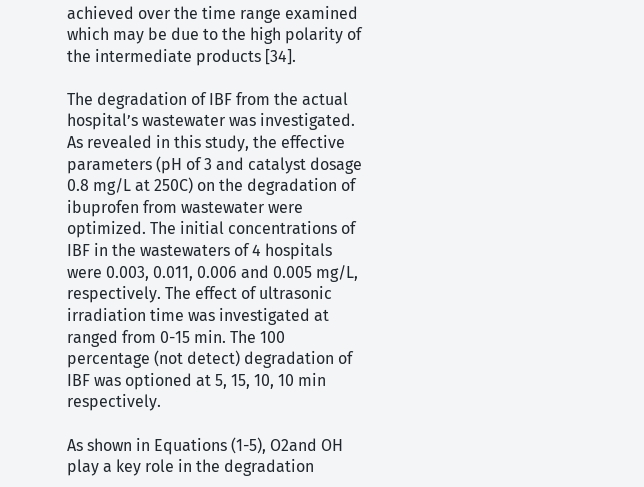achieved over the time range examined which may be due to the high polarity of the intermediate products [34].

The degradation of IBF from the actual hospital’s wastewater was investigated. As revealed in this study, the effective parameters (pH of 3 and catalyst dosage 0.8 mg/L at 250C) on the degradation of ibuprofen from wastewater were optimized. The initial concentrations of IBF in the wastewaters of 4 hospitals were 0.003, 0.011, 0.006 and 0.005 mg/L, respectively. The effect of ultrasonic irradiation time was investigated at ranged from 0-15 min. The 100 percentage (not detect) degradation of IBF was optioned at 5, 15, 10, 10 min respectively.

As shown in Equations (1-5), O2and OH play a key role in the degradation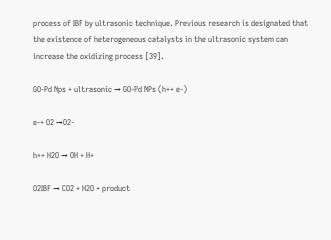process of IBF by ultrasonic technique. Previous research is designated that the existence of heterogeneous catalysts in the ultrasonic system can increase the oxidizing process [39].

GO-Pd Nps + ultrasonic → GO-Pd NPs (h++ e-)

e-+ O2 →O2-

h++ H2O → OH + H+

O2IBF → CO2 + H2O + product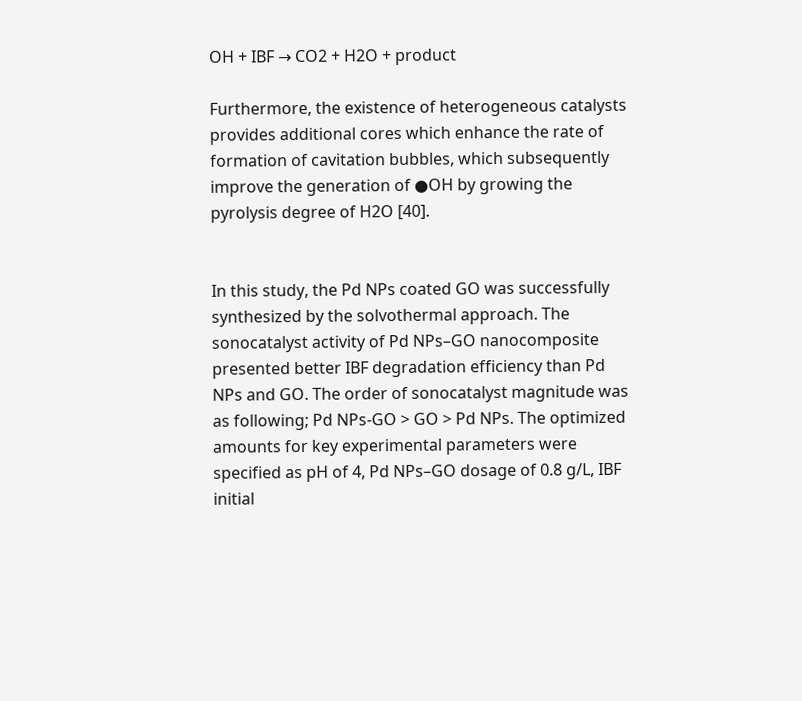OH + IBF → CO2 + H2O + product

Furthermore, the existence of heterogeneous catalysts provides additional cores which enhance the rate of formation of cavitation bubbles, which subsequently improve the generation of ●OH by growing the pyrolysis degree of H2O [40].


In this study, the Pd NPs coated GO was successfully synthesized by the solvothermal approach. The sonocatalyst activity of Pd NPs–GO nanocomposite presented better IBF degradation efficiency than Pd NPs and GO. The order of sonocatalyst magnitude was as following; Pd NPs-GO > GO > Pd NPs. The optimized amounts for key experimental parameters were specified as pH of 4, Pd NPs–GO dosage of 0.8 g/L, IBF initial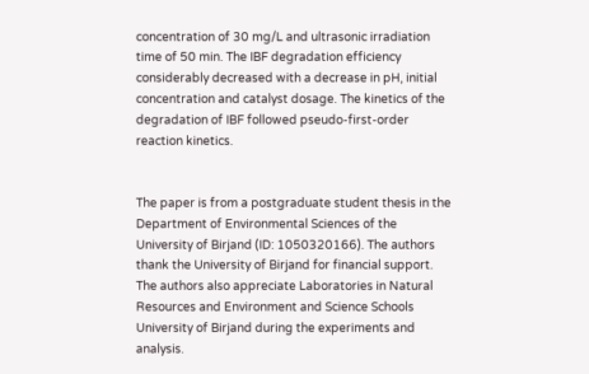concentration of 30 mg/L and ultrasonic irradiation time of 50 min. The IBF degradation efficiency considerably decreased with a decrease in pH, initial concentration and catalyst dosage. The kinetics of the degradation of IBF followed pseudo-first-order reaction kinetics.


The paper is from a postgraduate student thesis in the Department of Environmental Sciences of the University of Birjand (ID: 1050320166). The authors thank the University of Birjand for financial support. The authors also appreciate Laboratories in Natural Resources and Environment and Science Schools University of Birjand during the experiments and analysis.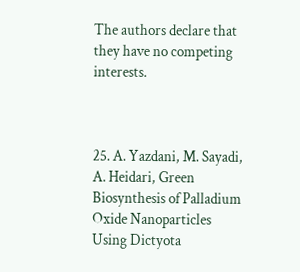The authors declare that they have no competing interests.



25. A. Yazdani, M. Sayadi, A. Heidari, Green Biosynthesis of Palladium Oxide Nanoparticles Using Dictyota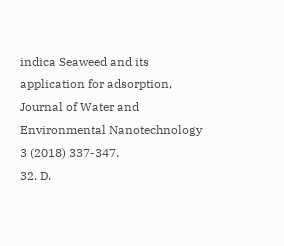indica Seaweed and its application for adsorption, Journal of Water and Environmental Nanotechnology 3 (2018) 337-347.
32. D.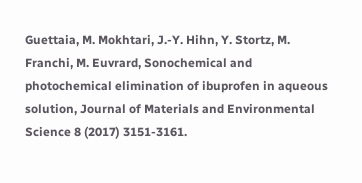Guettaia, M. Mokhtari, J.-Y. Hihn, Y. Stortz, M. Franchi, M. Euvrard, Sonochemical and photochemical elimination of ibuprofen in aqueous solution, Journal of Materials and Environmental Science 8 (2017) 3151-3161.